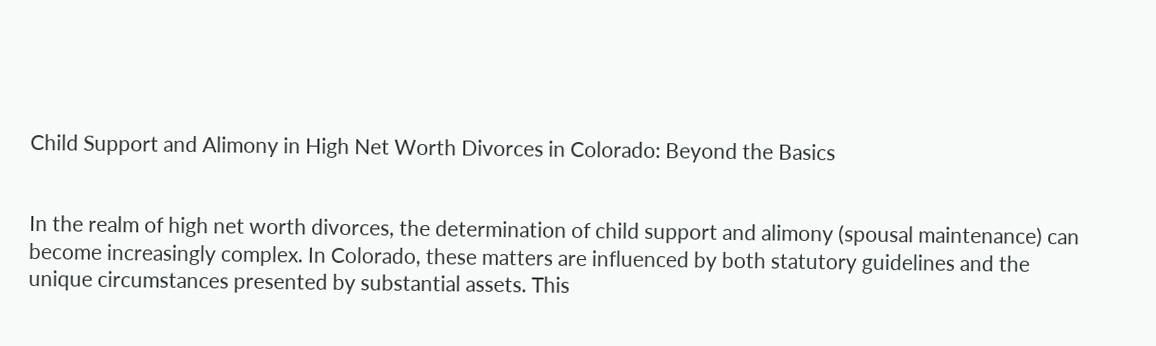Child Support and Alimony in High Net Worth Divorces in Colorado: Beyond the Basics


In the realm of high net worth divorces, the determination of child support and alimony (spousal maintenance) can become increasingly complex. In Colorado, these matters are influenced by both statutory guidelines and the unique circumstances presented by substantial assets. This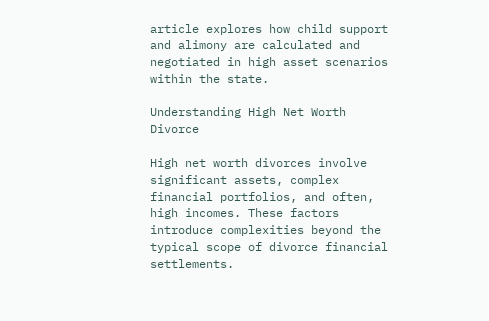article explores how child support and alimony are calculated and negotiated in high asset scenarios within the state.

Understanding High Net Worth Divorce

High net worth divorces involve significant assets, complex financial portfolios, and often, high incomes. These factors introduce complexities beyond the typical scope of divorce financial settlements.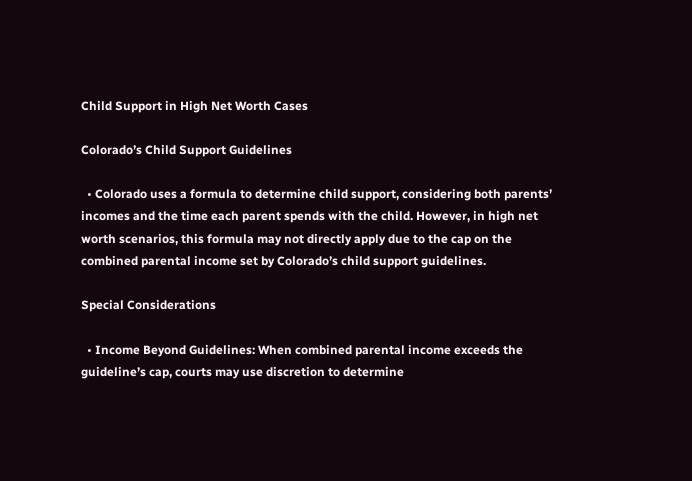Child Support in High Net Worth Cases

Colorado’s Child Support Guidelines

  • Colorado uses a formula to determine child support, considering both parents’ incomes and the time each parent spends with the child. However, in high net worth scenarios, this formula may not directly apply due to the cap on the combined parental income set by Colorado’s child support guidelines.

Special Considerations

  • Income Beyond Guidelines: When combined parental income exceeds the guideline’s cap, courts may use discretion to determine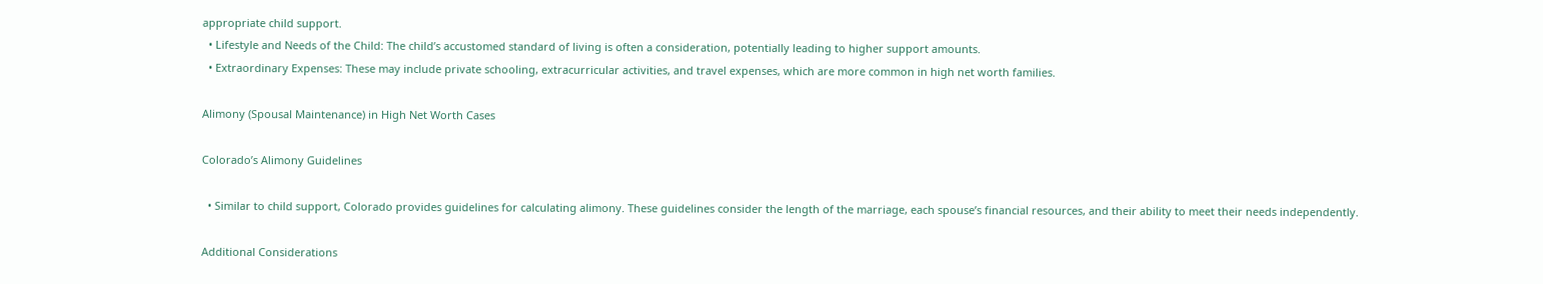appropriate child support.
  • Lifestyle and Needs of the Child: The child’s accustomed standard of living is often a consideration, potentially leading to higher support amounts.
  • Extraordinary Expenses: These may include private schooling, extracurricular activities, and travel expenses, which are more common in high net worth families.

Alimony (Spousal Maintenance) in High Net Worth Cases

Colorado’s Alimony Guidelines

  • Similar to child support, Colorado provides guidelines for calculating alimony. These guidelines consider the length of the marriage, each spouse’s financial resources, and their ability to meet their needs independently.

Additional Considerations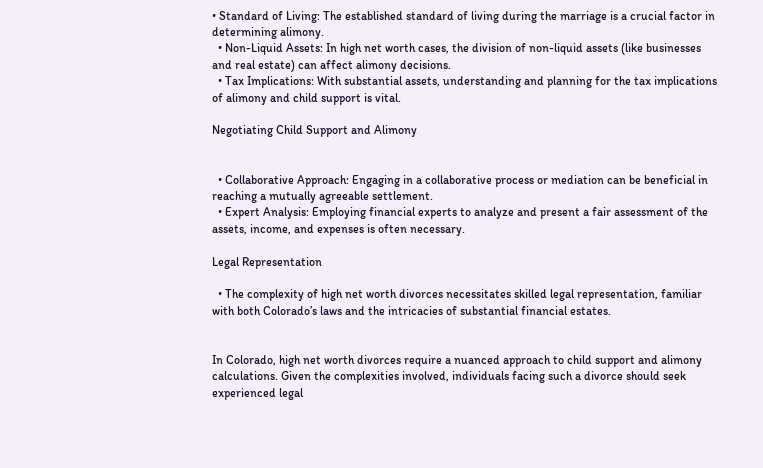• Standard of Living: The established standard of living during the marriage is a crucial factor in determining alimony.
  • Non-Liquid Assets: In high net worth cases, the division of non-liquid assets (like businesses and real estate) can affect alimony decisions.
  • Tax Implications: With substantial assets, understanding and planning for the tax implications of alimony and child support is vital.

Negotiating Child Support and Alimony


  • Collaborative Approach: Engaging in a collaborative process or mediation can be beneficial in reaching a mutually agreeable settlement.
  • Expert Analysis: Employing financial experts to analyze and present a fair assessment of the assets, income, and expenses is often necessary.

Legal Representation

  • The complexity of high net worth divorces necessitates skilled legal representation, familiar with both Colorado’s laws and the intricacies of substantial financial estates.


In Colorado, high net worth divorces require a nuanced approach to child support and alimony calculations. Given the complexities involved, individuals facing such a divorce should seek experienced legal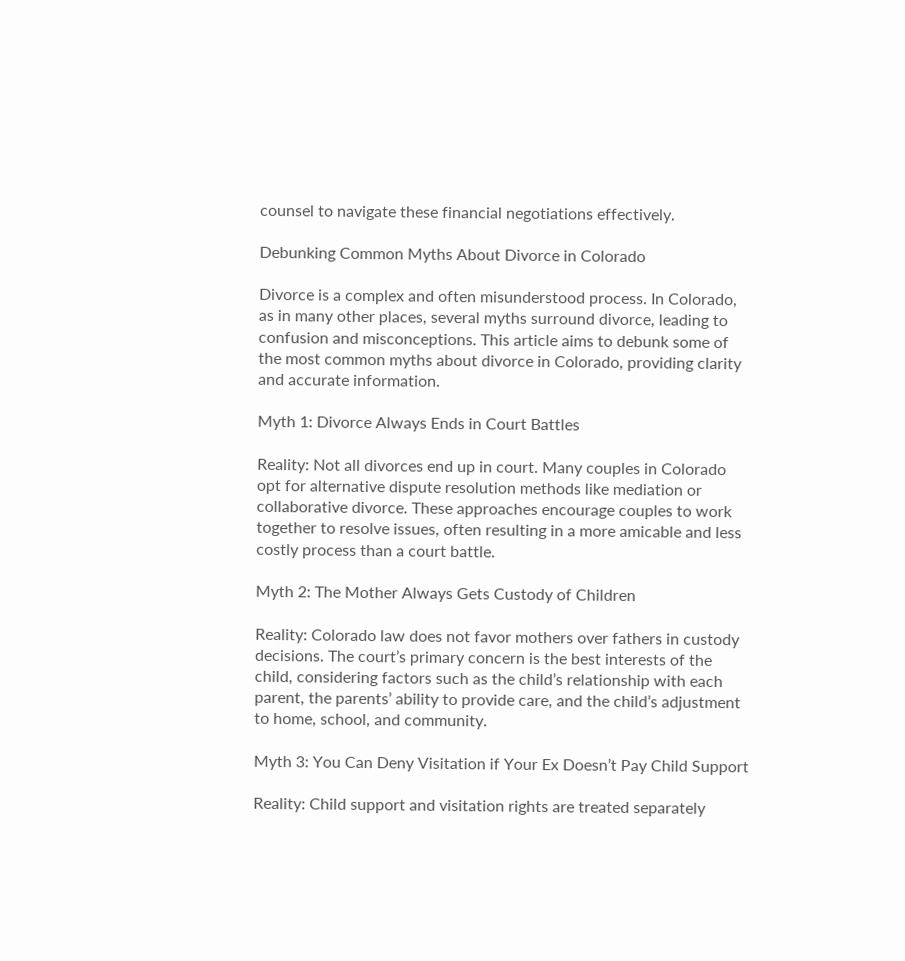counsel to navigate these financial negotiations effectively.

Debunking Common Myths About Divorce in Colorado

Divorce is a complex and often misunderstood process. In Colorado, as in many other places, several myths surround divorce, leading to confusion and misconceptions. This article aims to debunk some of the most common myths about divorce in Colorado, providing clarity and accurate information.

Myth 1: Divorce Always Ends in Court Battles

Reality: Not all divorces end up in court. Many couples in Colorado opt for alternative dispute resolution methods like mediation or collaborative divorce. These approaches encourage couples to work together to resolve issues, often resulting in a more amicable and less costly process than a court battle.

Myth 2: The Mother Always Gets Custody of Children

Reality: Colorado law does not favor mothers over fathers in custody decisions. The court’s primary concern is the best interests of the child, considering factors such as the child’s relationship with each parent, the parents’ ability to provide care, and the child’s adjustment to home, school, and community.

Myth 3: You Can Deny Visitation if Your Ex Doesn’t Pay Child Support

Reality: Child support and visitation rights are treated separately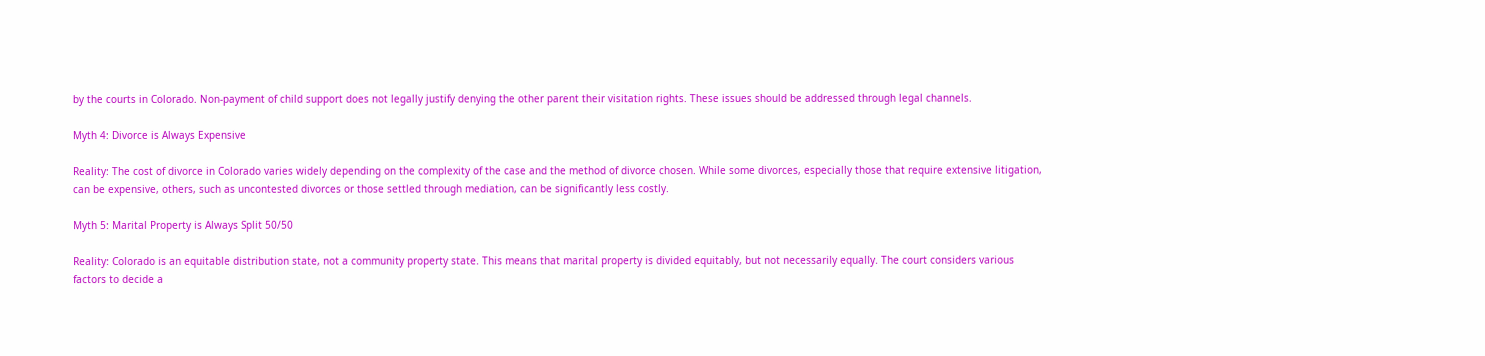by the courts in Colorado. Non-payment of child support does not legally justify denying the other parent their visitation rights. These issues should be addressed through legal channels.

Myth 4: Divorce is Always Expensive

Reality: The cost of divorce in Colorado varies widely depending on the complexity of the case and the method of divorce chosen. While some divorces, especially those that require extensive litigation, can be expensive, others, such as uncontested divorces or those settled through mediation, can be significantly less costly.

Myth 5: Marital Property is Always Split 50/50

Reality: Colorado is an equitable distribution state, not a community property state. This means that marital property is divided equitably, but not necessarily equally. The court considers various factors to decide a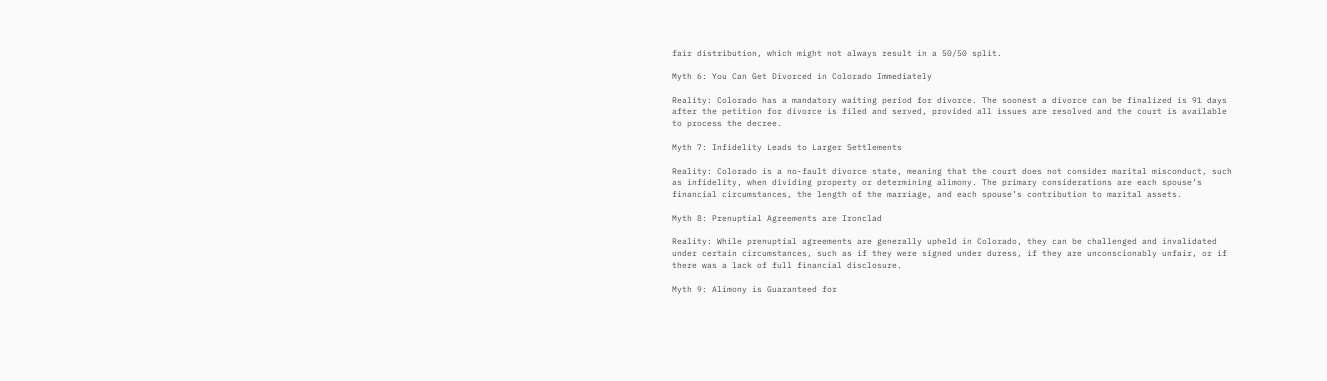fair distribution, which might not always result in a 50/50 split.

Myth 6: You Can Get Divorced in Colorado Immediately

Reality: Colorado has a mandatory waiting period for divorce. The soonest a divorce can be finalized is 91 days after the petition for divorce is filed and served, provided all issues are resolved and the court is available to process the decree.

Myth 7: Infidelity Leads to Larger Settlements

Reality: Colorado is a no-fault divorce state, meaning that the court does not consider marital misconduct, such as infidelity, when dividing property or determining alimony. The primary considerations are each spouse’s financial circumstances, the length of the marriage, and each spouse’s contribution to marital assets.

Myth 8: Prenuptial Agreements are Ironclad

Reality: While prenuptial agreements are generally upheld in Colorado, they can be challenged and invalidated under certain circumstances, such as if they were signed under duress, if they are unconscionably unfair, or if there was a lack of full financial disclosure.

Myth 9: Alimony is Guaranteed for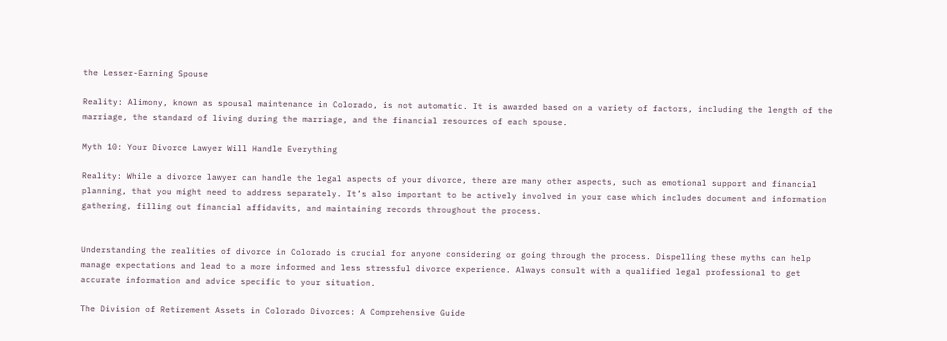the Lesser-Earning Spouse

Reality: Alimony, known as spousal maintenance in Colorado, is not automatic. It is awarded based on a variety of factors, including the length of the marriage, the standard of living during the marriage, and the financial resources of each spouse.

Myth 10: Your Divorce Lawyer Will Handle Everything

Reality: While a divorce lawyer can handle the legal aspects of your divorce, there are many other aspects, such as emotional support and financial planning, that you might need to address separately. It’s also important to be actively involved in your case which includes document and information gathering, filling out financial affidavits, and maintaining records throughout the process.


Understanding the realities of divorce in Colorado is crucial for anyone considering or going through the process. Dispelling these myths can help manage expectations and lead to a more informed and less stressful divorce experience. Always consult with a qualified legal professional to get accurate information and advice specific to your situation.

The Division of Retirement Assets in Colorado Divorces: A Comprehensive Guide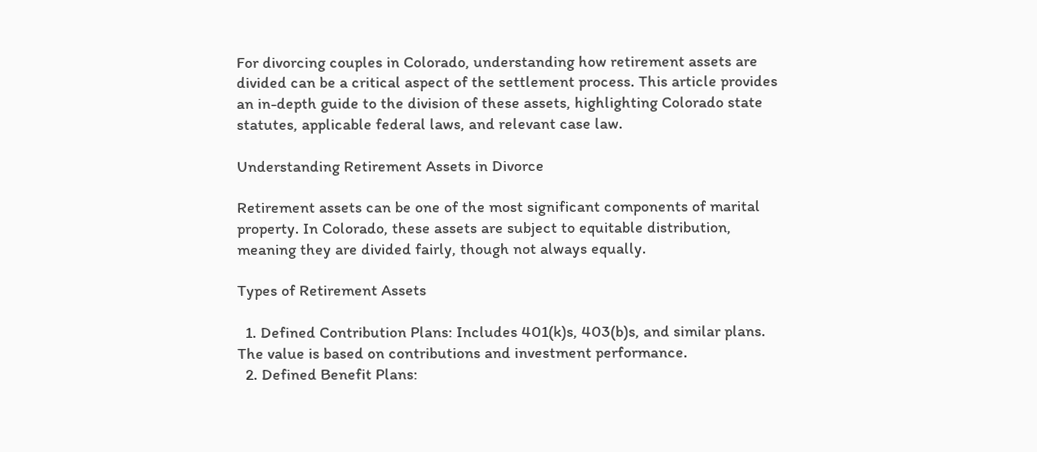For divorcing couples in Colorado, understanding how retirement assets are divided can be a critical aspect of the settlement process. This article provides an in-depth guide to the division of these assets, highlighting Colorado state statutes, applicable federal laws, and relevant case law.

Understanding Retirement Assets in Divorce

Retirement assets can be one of the most significant components of marital property. In Colorado, these assets are subject to equitable distribution, meaning they are divided fairly, though not always equally.

Types of Retirement Assets

  1. Defined Contribution Plans: Includes 401(k)s, 403(b)s, and similar plans. The value is based on contributions and investment performance.
  2. Defined Benefit Plans: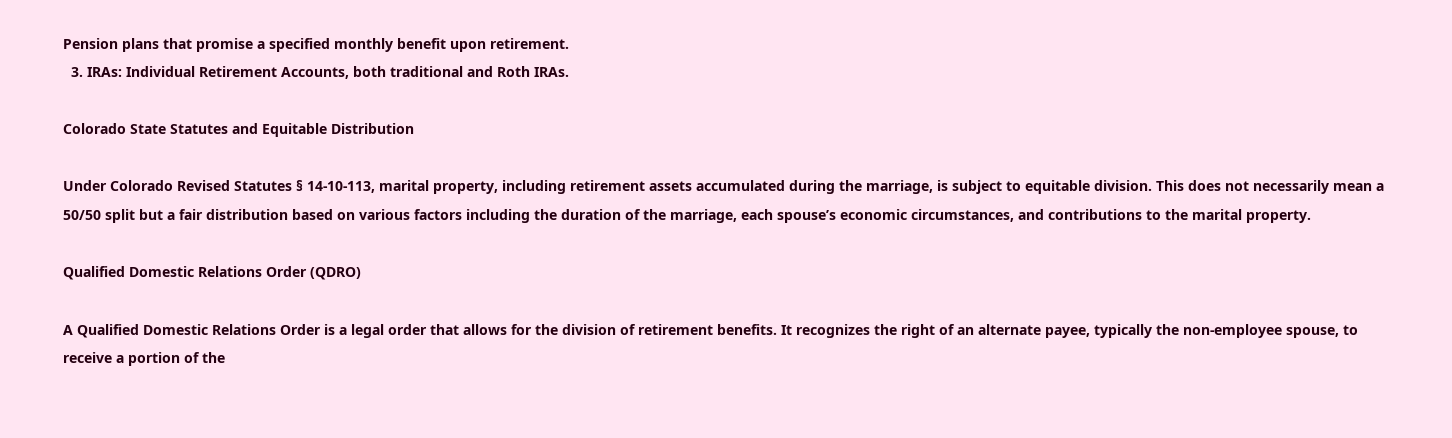Pension plans that promise a specified monthly benefit upon retirement.
  3. IRAs: Individual Retirement Accounts, both traditional and Roth IRAs.

Colorado State Statutes and Equitable Distribution

Under Colorado Revised Statutes § 14-10-113, marital property, including retirement assets accumulated during the marriage, is subject to equitable division. This does not necessarily mean a 50/50 split but a fair distribution based on various factors including the duration of the marriage, each spouse’s economic circumstances, and contributions to the marital property.

Qualified Domestic Relations Order (QDRO)

A Qualified Domestic Relations Order is a legal order that allows for the division of retirement benefits. It recognizes the right of an alternate payee, typically the non-employee spouse, to receive a portion of the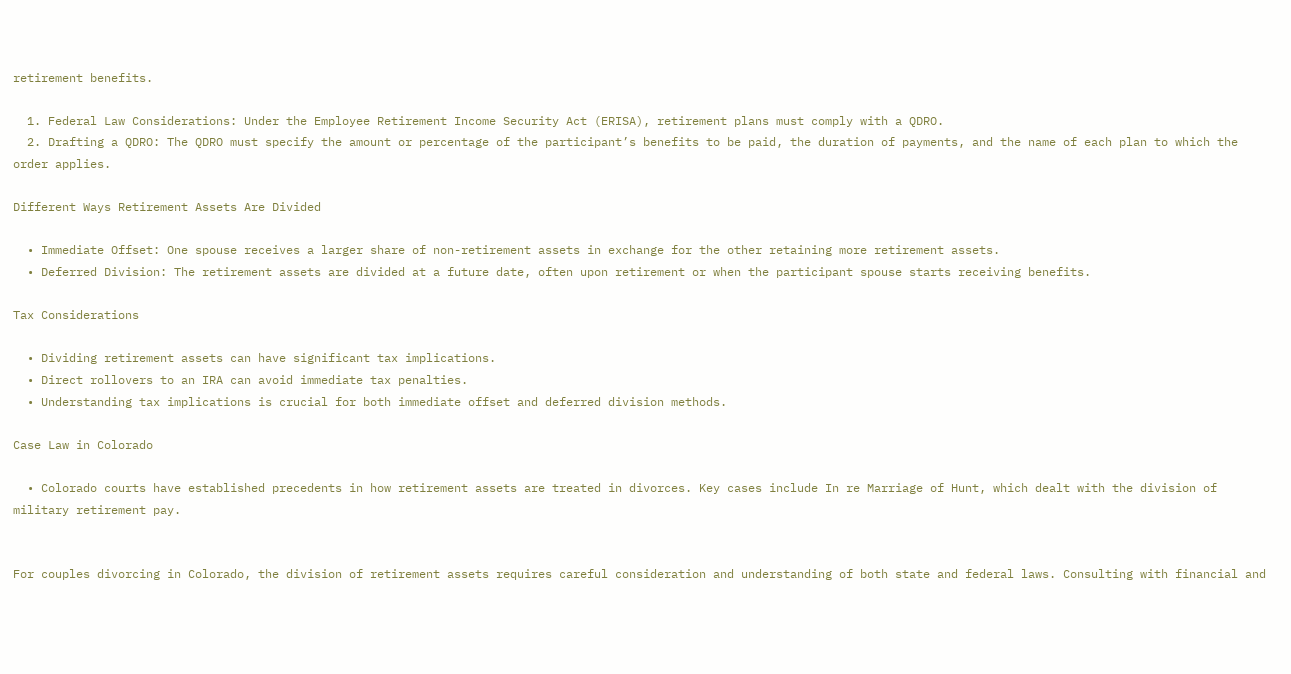retirement benefits.

  1. Federal Law Considerations: Under the Employee Retirement Income Security Act (ERISA), retirement plans must comply with a QDRO.
  2. Drafting a QDRO: The QDRO must specify the amount or percentage of the participant’s benefits to be paid, the duration of payments, and the name of each plan to which the order applies.

Different Ways Retirement Assets Are Divided

  • Immediate Offset: One spouse receives a larger share of non-retirement assets in exchange for the other retaining more retirement assets.
  • Deferred Division: The retirement assets are divided at a future date, often upon retirement or when the participant spouse starts receiving benefits.

Tax Considerations

  • Dividing retirement assets can have significant tax implications.
  • Direct rollovers to an IRA can avoid immediate tax penalties.
  • Understanding tax implications is crucial for both immediate offset and deferred division methods.

Case Law in Colorado

  • Colorado courts have established precedents in how retirement assets are treated in divorces. Key cases include In re Marriage of Hunt, which dealt with the division of military retirement pay.


For couples divorcing in Colorado, the division of retirement assets requires careful consideration and understanding of both state and federal laws. Consulting with financial and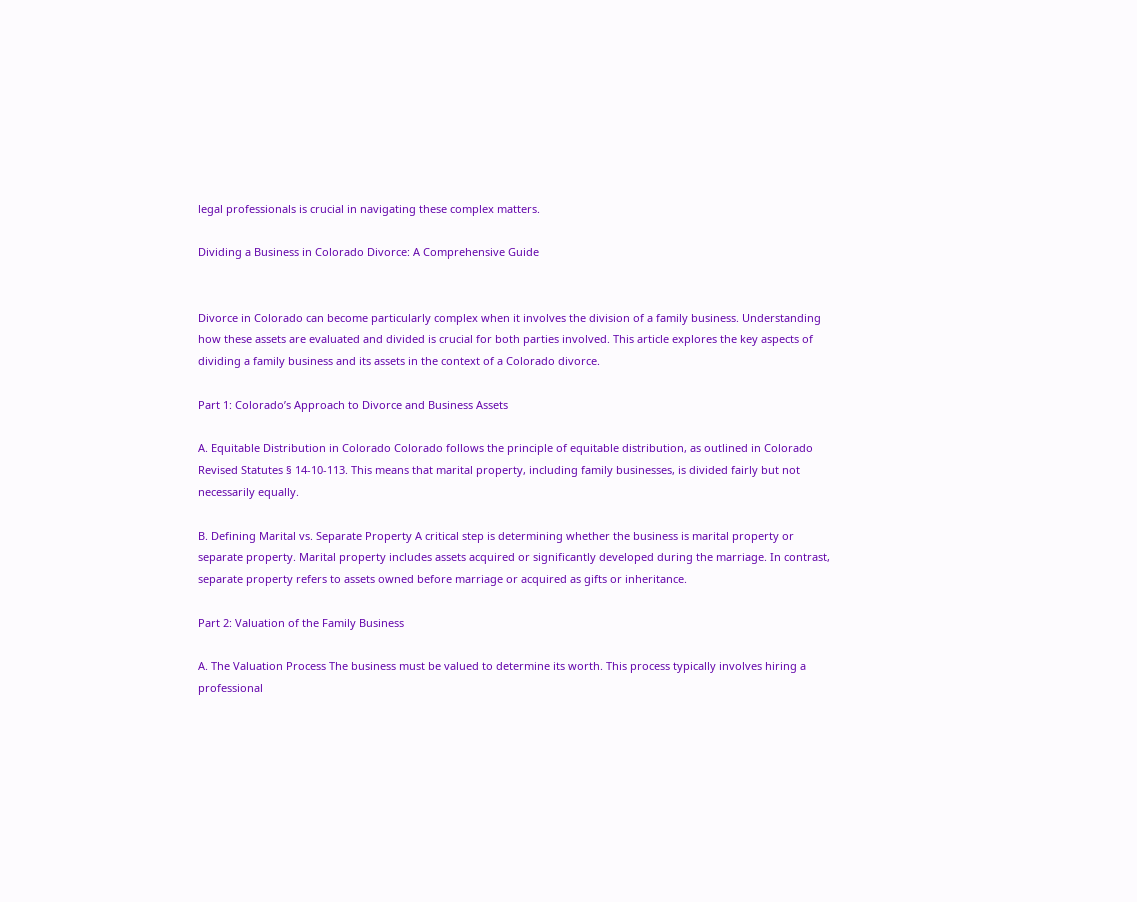legal professionals is crucial in navigating these complex matters.

Dividing a Business in Colorado Divorce: A Comprehensive Guide


Divorce in Colorado can become particularly complex when it involves the division of a family business. Understanding how these assets are evaluated and divided is crucial for both parties involved. This article explores the key aspects of dividing a family business and its assets in the context of a Colorado divorce.

Part 1: Colorado’s Approach to Divorce and Business Assets

A. Equitable Distribution in Colorado Colorado follows the principle of equitable distribution, as outlined in Colorado Revised Statutes § 14-10-113. This means that marital property, including family businesses, is divided fairly but not necessarily equally.

B. Defining Marital vs. Separate Property A critical step is determining whether the business is marital property or separate property. Marital property includes assets acquired or significantly developed during the marriage. In contrast, separate property refers to assets owned before marriage or acquired as gifts or inheritance.

Part 2: Valuation of the Family Business

A. The Valuation Process The business must be valued to determine its worth. This process typically involves hiring a professional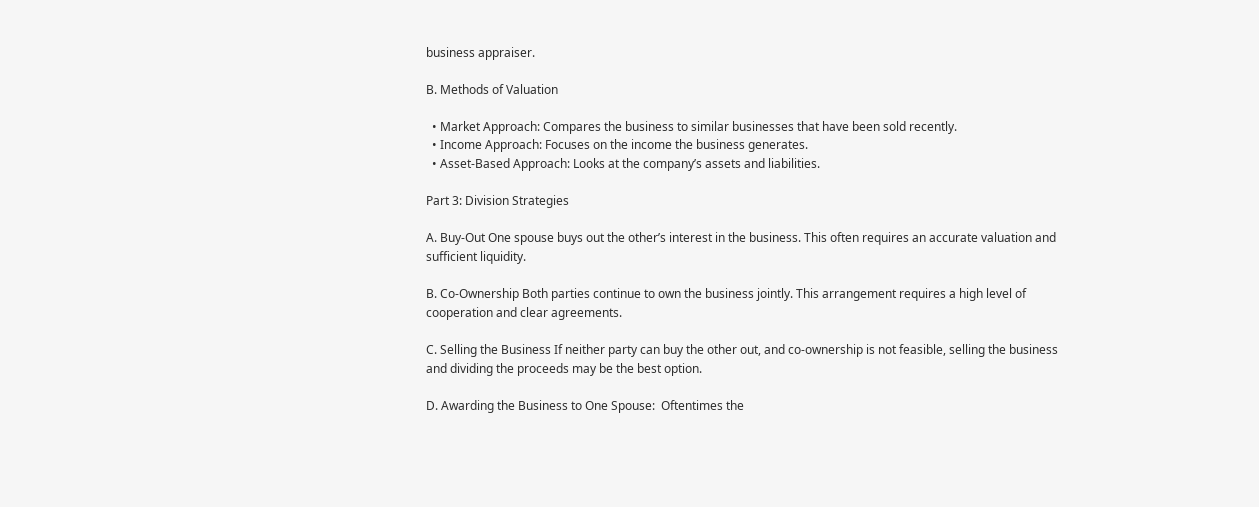business appraiser.

B. Methods of Valuation

  • Market Approach: Compares the business to similar businesses that have been sold recently.
  • Income Approach: Focuses on the income the business generates.
  • Asset-Based Approach: Looks at the company’s assets and liabilities.

Part 3: Division Strategies

A. Buy-Out One spouse buys out the other’s interest in the business. This often requires an accurate valuation and sufficient liquidity.

B. Co-Ownership Both parties continue to own the business jointly. This arrangement requires a high level of cooperation and clear agreements.

C. Selling the Business If neither party can buy the other out, and co-ownership is not feasible, selling the business and dividing the proceeds may be the best option.

D. Awarding the Business to One Spouse:  Oftentimes the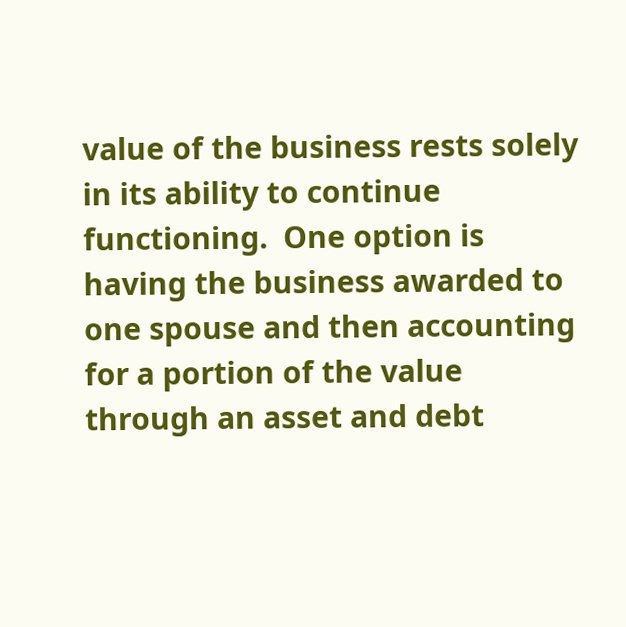value of the business rests solely in its ability to continue functioning.  One option is having the business awarded to one spouse and then accounting for a portion of the value through an asset and debt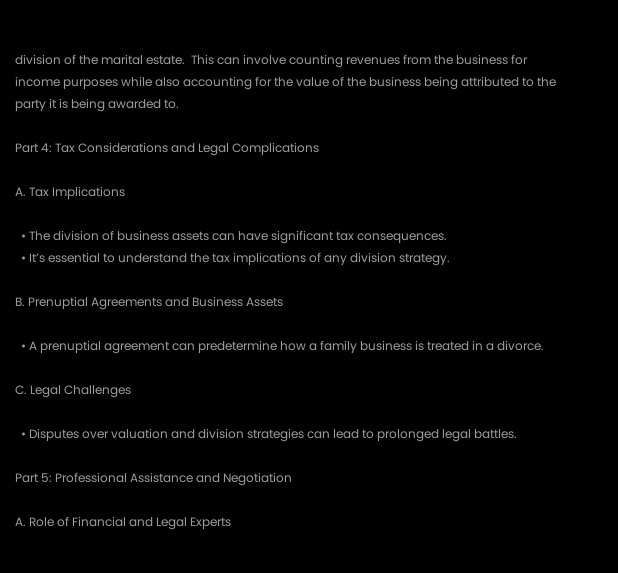division of the marital estate.  This can involve counting revenues from the business for income purposes while also accounting for the value of the business being attributed to the party it is being awarded to.

Part 4: Tax Considerations and Legal Complications

A. Tax Implications

  • The division of business assets can have significant tax consequences.
  • It’s essential to understand the tax implications of any division strategy.

B. Prenuptial Agreements and Business Assets

  • A prenuptial agreement can predetermine how a family business is treated in a divorce.

C. Legal Challenges

  • Disputes over valuation and division strategies can lead to prolonged legal battles.

Part 5: Professional Assistance and Negotiation

A. Role of Financial and Legal Experts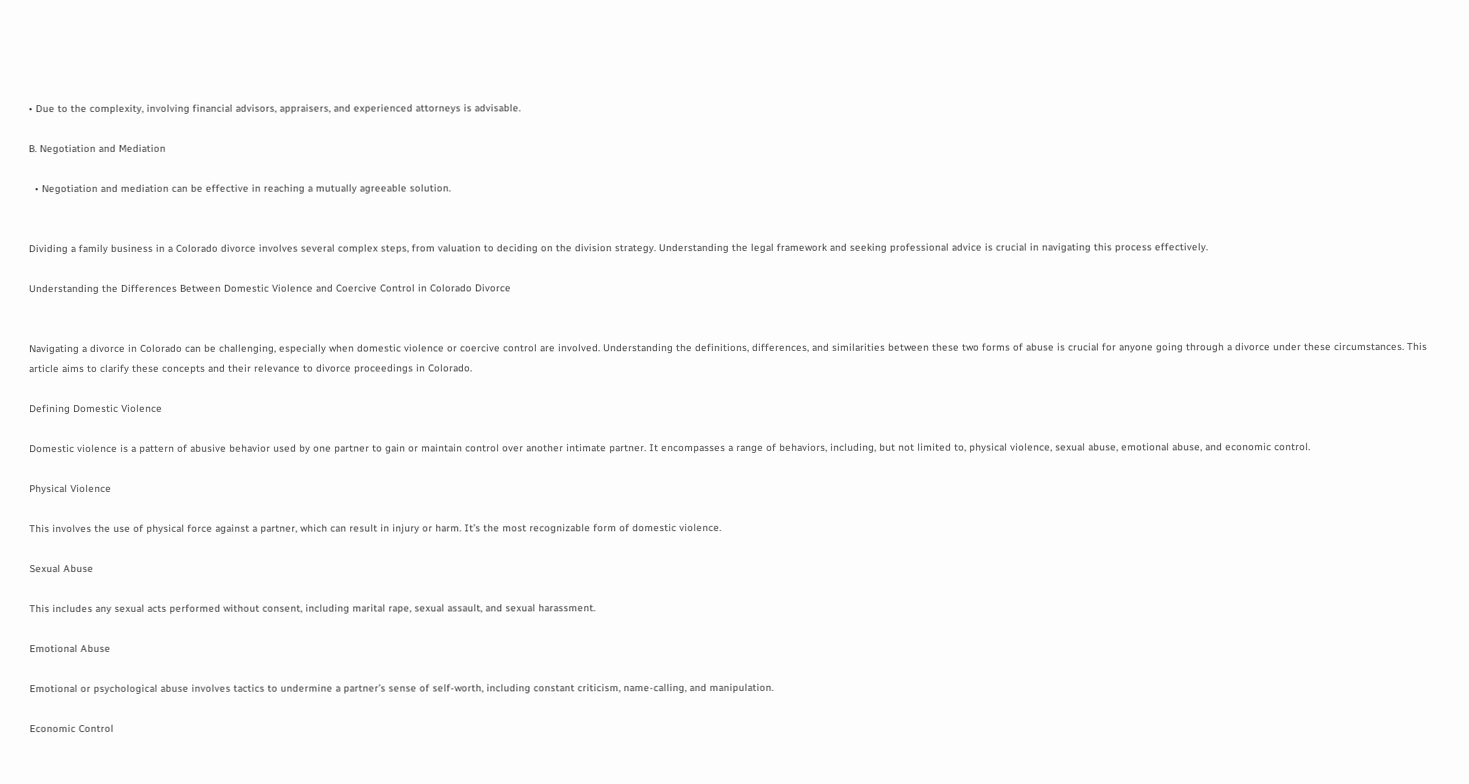• Due to the complexity, involving financial advisors, appraisers, and experienced attorneys is advisable.

B. Negotiation and Mediation

  • Negotiation and mediation can be effective in reaching a mutually agreeable solution.


Dividing a family business in a Colorado divorce involves several complex steps, from valuation to deciding on the division strategy. Understanding the legal framework and seeking professional advice is crucial in navigating this process effectively.

Understanding the Differences Between Domestic Violence and Coercive Control in Colorado Divorce


Navigating a divorce in Colorado can be challenging, especially when domestic violence or coercive control are involved. Understanding the definitions, differences, and similarities between these two forms of abuse is crucial for anyone going through a divorce under these circumstances. This article aims to clarify these concepts and their relevance to divorce proceedings in Colorado.

Defining Domestic Violence

Domestic violence is a pattern of abusive behavior used by one partner to gain or maintain control over another intimate partner. It encompasses a range of behaviors, including, but not limited to, physical violence, sexual abuse, emotional abuse, and economic control.

Physical Violence

This involves the use of physical force against a partner, which can result in injury or harm. It’s the most recognizable form of domestic violence.

Sexual Abuse

This includes any sexual acts performed without consent, including marital rape, sexual assault, and sexual harassment.

Emotional Abuse

Emotional or psychological abuse involves tactics to undermine a partner’s sense of self-worth, including constant criticism, name-calling, and manipulation.

Economic Control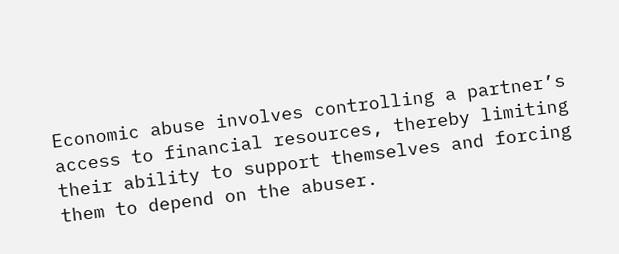Economic abuse involves controlling a partner’s access to financial resources, thereby limiting their ability to support themselves and forcing them to depend on the abuser.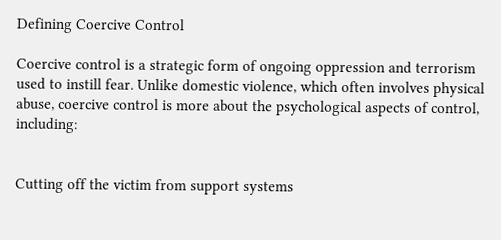Defining Coercive Control

Coercive control is a strategic form of ongoing oppression and terrorism used to instill fear. Unlike domestic violence, which often involves physical abuse, coercive control is more about the psychological aspects of control, including:


Cutting off the victim from support systems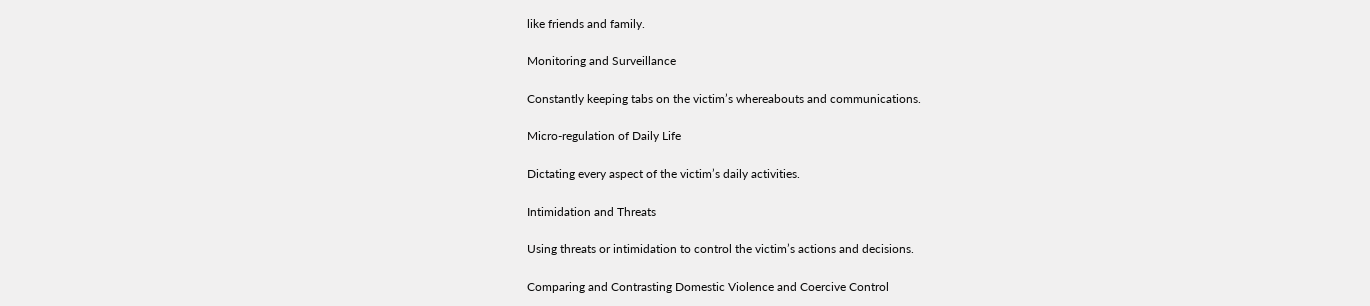like friends and family.

Monitoring and Surveillance

Constantly keeping tabs on the victim’s whereabouts and communications.

Micro-regulation of Daily Life

Dictating every aspect of the victim’s daily activities.

Intimidation and Threats

Using threats or intimidation to control the victim’s actions and decisions.

Comparing and Contrasting Domestic Violence and Coercive Control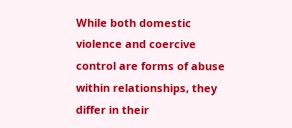While both domestic violence and coercive control are forms of abuse within relationships, they differ in their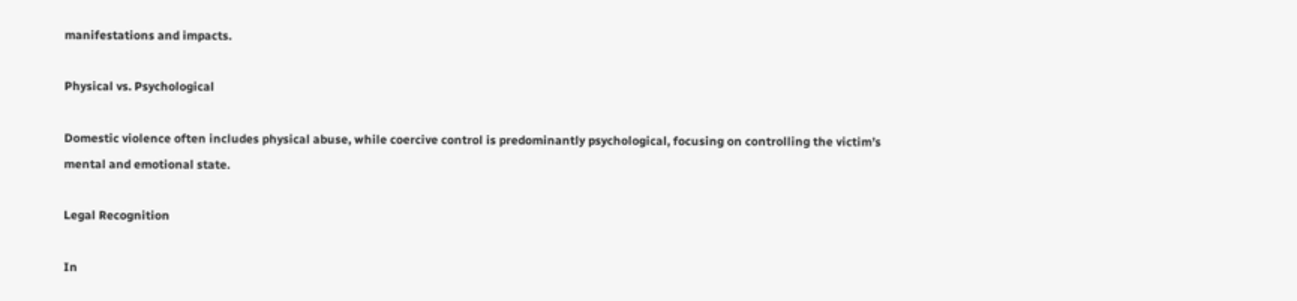manifestations and impacts.

Physical vs. Psychological

Domestic violence often includes physical abuse, while coercive control is predominantly psychological, focusing on controlling the victim’s mental and emotional state.

Legal Recognition

In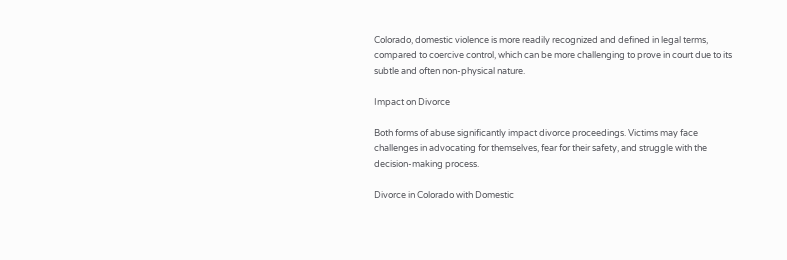Colorado, domestic violence is more readily recognized and defined in legal terms, compared to coercive control, which can be more challenging to prove in court due to its subtle and often non-physical nature.

Impact on Divorce

Both forms of abuse significantly impact divorce proceedings. Victims may face challenges in advocating for themselves, fear for their safety, and struggle with the decision-making process.

Divorce in Colorado with Domestic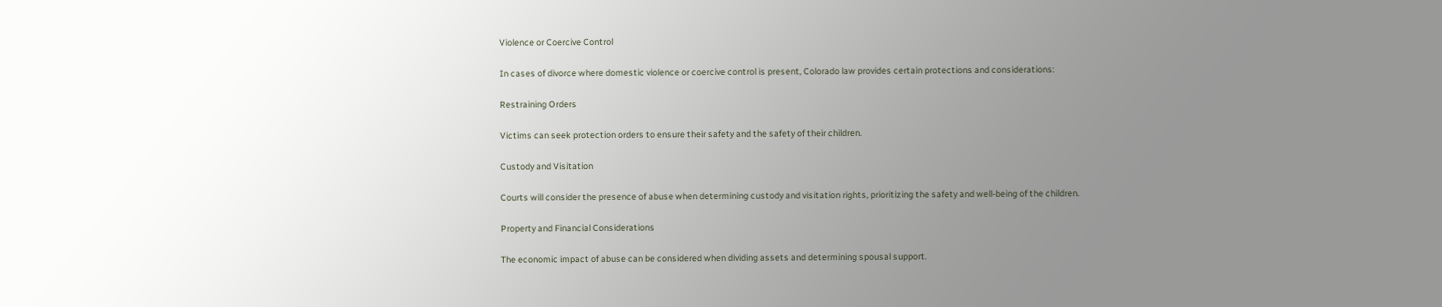Violence or Coercive Control

In cases of divorce where domestic violence or coercive control is present, Colorado law provides certain protections and considerations:

Restraining Orders

Victims can seek protection orders to ensure their safety and the safety of their children.

Custody and Visitation

Courts will consider the presence of abuse when determining custody and visitation rights, prioritizing the safety and well-being of the children.

Property and Financial Considerations

The economic impact of abuse can be considered when dividing assets and determining spousal support.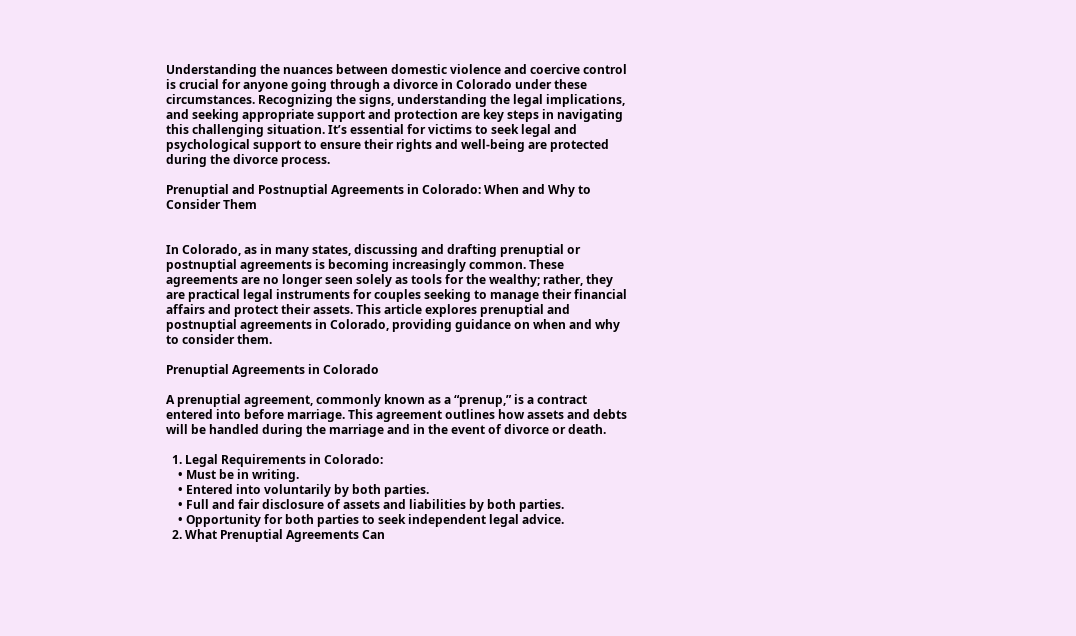Understanding the nuances between domestic violence and coercive control is crucial for anyone going through a divorce in Colorado under these circumstances. Recognizing the signs, understanding the legal implications, and seeking appropriate support and protection are key steps in navigating this challenging situation. It’s essential for victims to seek legal and psychological support to ensure their rights and well-being are protected during the divorce process.

Prenuptial and Postnuptial Agreements in Colorado: When and Why to Consider Them


In Colorado, as in many states, discussing and drafting prenuptial or postnuptial agreements is becoming increasingly common. These agreements are no longer seen solely as tools for the wealthy; rather, they are practical legal instruments for couples seeking to manage their financial affairs and protect their assets. This article explores prenuptial and postnuptial agreements in Colorado, providing guidance on when and why to consider them.

Prenuptial Agreements in Colorado

A prenuptial agreement, commonly known as a “prenup,” is a contract entered into before marriage. This agreement outlines how assets and debts will be handled during the marriage and in the event of divorce or death.

  1. Legal Requirements in Colorado:
    • Must be in writing.
    • Entered into voluntarily by both parties.
    • Full and fair disclosure of assets and liabilities by both parties.
    • Opportunity for both parties to seek independent legal advice.
  2. What Prenuptial Agreements Can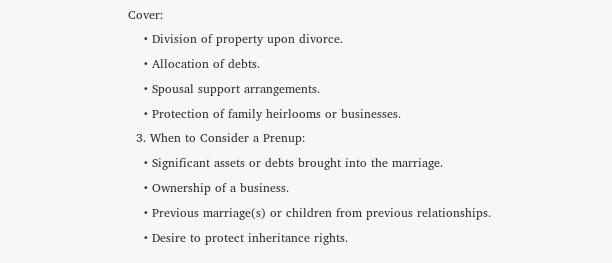Cover:
    • Division of property upon divorce.
    • Allocation of debts.
    • Spousal support arrangements.
    • Protection of family heirlooms or businesses.
  3. When to Consider a Prenup:
    • Significant assets or debts brought into the marriage.
    • Ownership of a business.
    • Previous marriage(s) or children from previous relationships.
    • Desire to protect inheritance rights.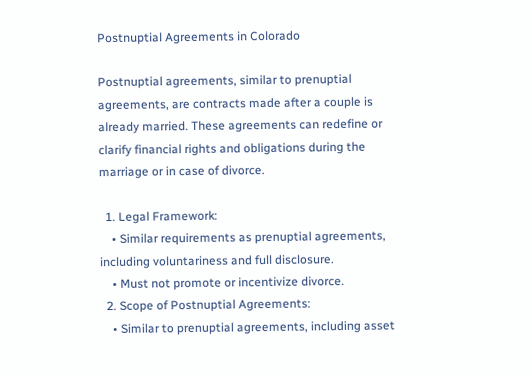Postnuptial Agreements in Colorado

Postnuptial agreements, similar to prenuptial agreements, are contracts made after a couple is already married. These agreements can redefine or clarify financial rights and obligations during the marriage or in case of divorce.

  1. Legal Framework:
    • Similar requirements as prenuptial agreements, including voluntariness and full disclosure.
    • Must not promote or incentivize divorce.
  2. Scope of Postnuptial Agreements:
    • Similar to prenuptial agreements, including asset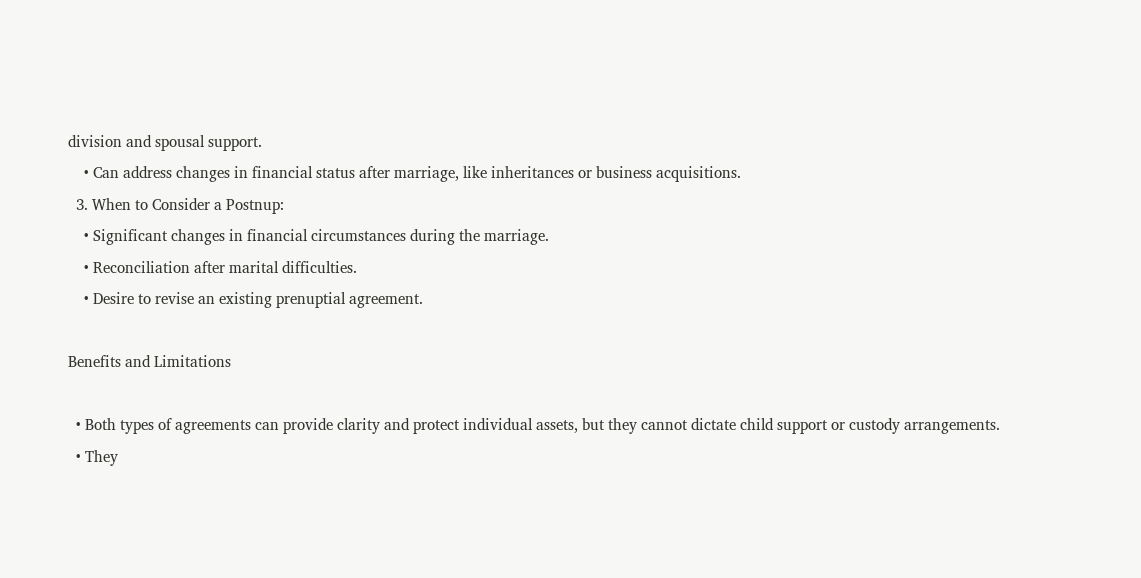division and spousal support.
    • Can address changes in financial status after marriage, like inheritances or business acquisitions.
  3. When to Consider a Postnup:
    • Significant changes in financial circumstances during the marriage.
    • Reconciliation after marital difficulties.
    • Desire to revise an existing prenuptial agreement.

Benefits and Limitations

  • Both types of agreements can provide clarity and protect individual assets, but they cannot dictate child support or custody arrangements.
  • They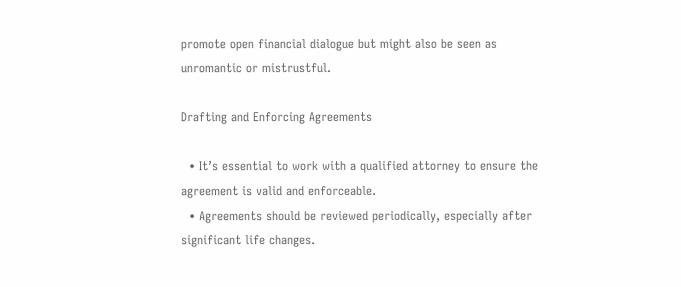promote open financial dialogue but might also be seen as unromantic or mistrustful.

Drafting and Enforcing Agreements

  • It’s essential to work with a qualified attorney to ensure the agreement is valid and enforceable.
  • Agreements should be reviewed periodically, especially after significant life changes.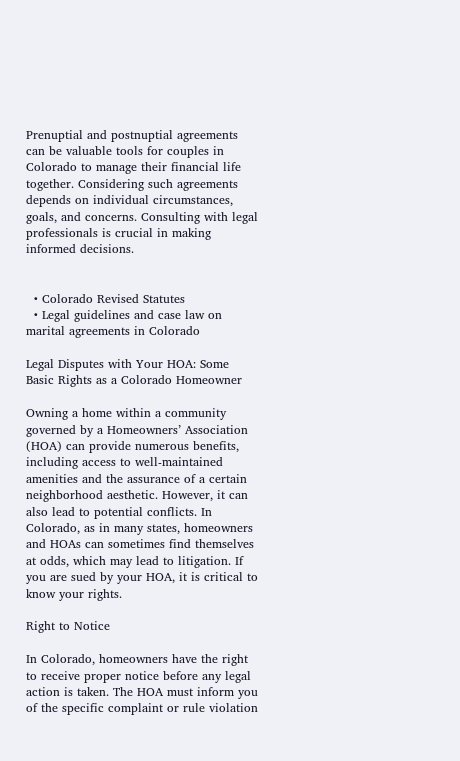Prenuptial and postnuptial agreements can be valuable tools for couples in Colorado to manage their financial life together. Considering such agreements depends on individual circumstances, goals, and concerns. Consulting with legal professionals is crucial in making informed decisions.


  • Colorado Revised Statutes
  • Legal guidelines and case law on marital agreements in Colorado

Legal Disputes with Your HOA: Some Basic Rights as a Colorado Homeowner

Owning a home within a community governed by a Homeowners’ Association (HOA) can provide numerous benefits, including access to well-maintained amenities and the assurance of a certain neighborhood aesthetic. However, it can also lead to potential conflicts. In Colorado, as in many states, homeowners and HOAs can sometimes find themselves at odds, which may lead to litigation. If you are sued by your HOA, it is critical to know your rights.

Right to Notice

In Colorado, homeowners have the right to receive proper notice before any legal action is taken. The HOA must inform you of the specific complaint or rule violation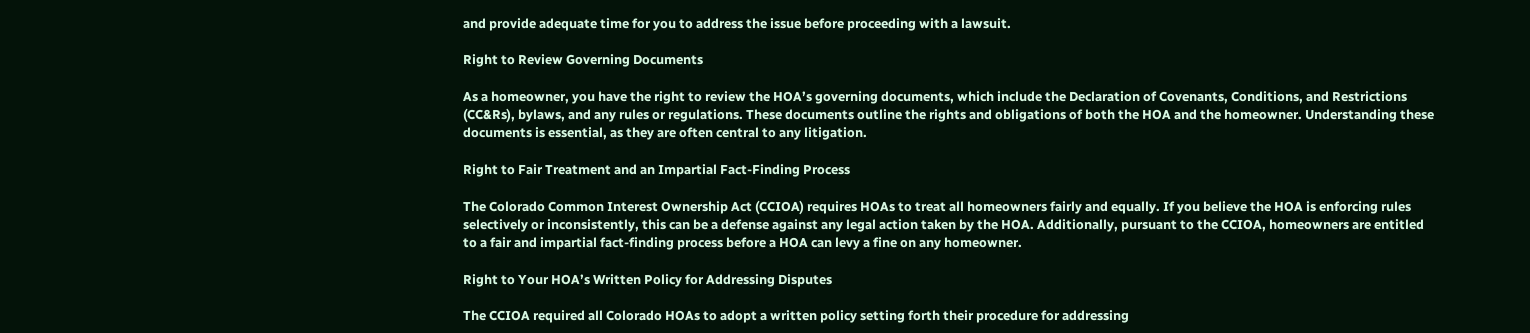and provide adequate time for you to address the issue before proceeding with a lawsuit.

Right to Review Governing Documents

As a homeowner, you have the right to review the HOA’s governing documents, which include the Declaration of Covenants, Conditions, and Restrictions (CC&Rs), bylaws, and any rules or regulations. These documents outline the rights and obligations of both the HOA and the homeowner. Understanding these documents is essential, as they are often central to any litigation.

Right to Fair Treatment and an Impartial Fact-Finding Process

The Colorado Common Interest Ownership Act (CCIOA) requires HOAs to treat all homeowners fairly and equally. If you believe the HOA is enforcing rules selectively or inconsistently, this can be a defense against any legal action taken by the HOA. Additionally, pursuant to the CCIOA, homeowners are entitled to a fair and impartial fact-finding process before a HOA can levy a fine on any homeowner.

Right to Your HOA’s Written Policy for Addressing Disputes

The CCIOA required all Colorado HOAs to adopt a written policy setting forth their procedure for addressing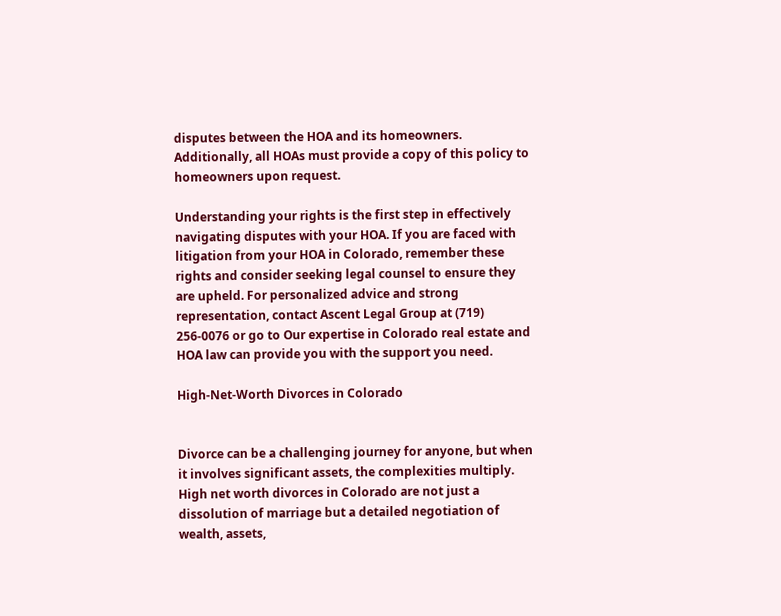disputes between the HOA and its homeowners. Additionally, all HOAs must provide a copy of this policy to homeowners upon request.

Understanding your rights is the first step in effectively navigating disputes with your HOA. If you are faced with litigation from your HOA in Colorado, remember these rights and consider seeking legal counsel to ensure they are upheld. For personalized advice and strong representation, contact Ascent Legal Group at (719) 256-0076 or go to Our expertise in Colorado real estate and HOA law can provide you with the support you need.

High-Net-Worth Divorces in Colorado


Divorce can be a challenging journey for anyone, but when it involves significant assets, the complexities multiply. High net worth divorces in Colorado are not just a dissolution of marriage but a detailed negotiation of wealth, assets,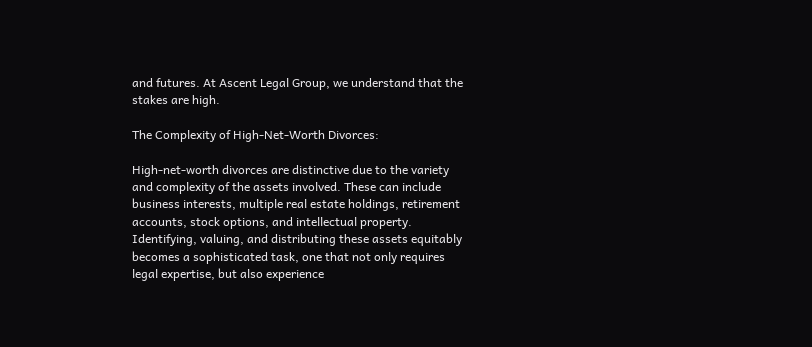and futures. At Ascent Legal Group, we understand that the stakes are high.

The Complexity of High-Net-Worth Divorces:

High-net-worth divorces are distinctive due to the variety and complexity of the assets involved. These can include business interests, multiple real estate holdings, retirement accounts, stock options, and intellectual property. Identifying, valuing, and distributing these assets equitably becomes a sophisticated task, one that not only requires legal expertise, but also experience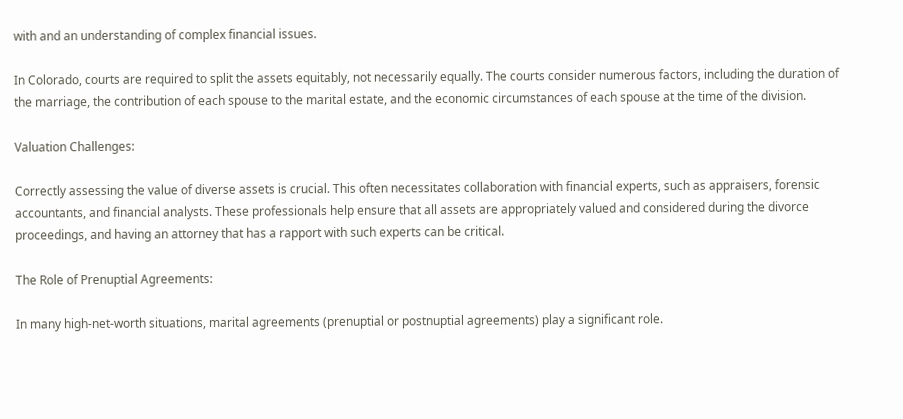with and an understanding of complex financial issues.

In Colorado, courts are required to split the assets equitably, not necessarily equally. The courts consider numerous factors, including the duration of the marriage, the contribution of each spouse to the marital estate, and the economic circumstances of each spouse at the time of the division.

Valuation Challenges:

Correctly assessing the value of diverse assets is crucial. This often necessitates collaboration with financial experts, such as appraisers, forensic accountants, and financial analysts. These professionals help ensure that all assets are appropriately valued and considered during the divorce proceedings, and having an attorney that has a rapport with such experts can be critical.

The Role of Prenuptial Agreements:

In many high-net-worth situations, marital agreements (prenuptial or postnuptial agreements) play a significant role.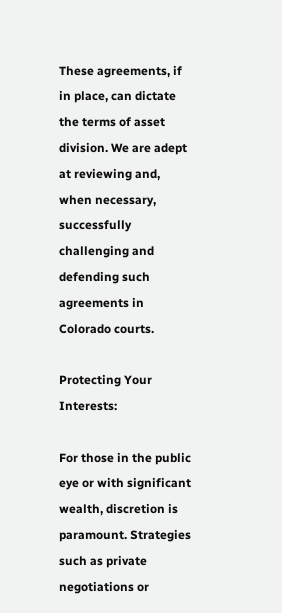These agreements, if in place, can dictate the terms of asset division. We are adept at reviewing and, when necessary, successfully challenging and defending such agreements in Colorado courts.

Protecting Your Interests:

For those in the public eye or with significant wealth, discretion is paramount. Strategies such as private negotiations or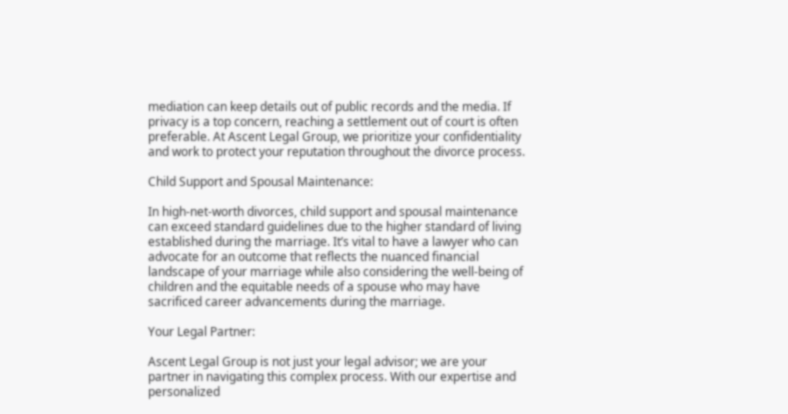mediation can keep details out of public records and the media. If privacy is a top concern, reaching a settlement out of court is often preferable. At Ascent Legal Group, we prioritize your confidentiality and work to protect your reputation throughout the divorce process.

Child Support and Spousal Maintenance:

In high-net-worth divorces, child support and spousal maintenance can exceed standard guidelines due to the higher standard of living established during the marriage. It’s vital to have a lawyer who can advocate for an outcome that reflects the nuanced financial landscape of your marriage while also considering the well-being of children and the equitable needs of a spouse who may have sacrificed career advancements during the marriage.

Your Legal Partner:

Ascent Legal Group is not just your legal advisor; we are your partner in navigating this complex process. With our expertise and personalized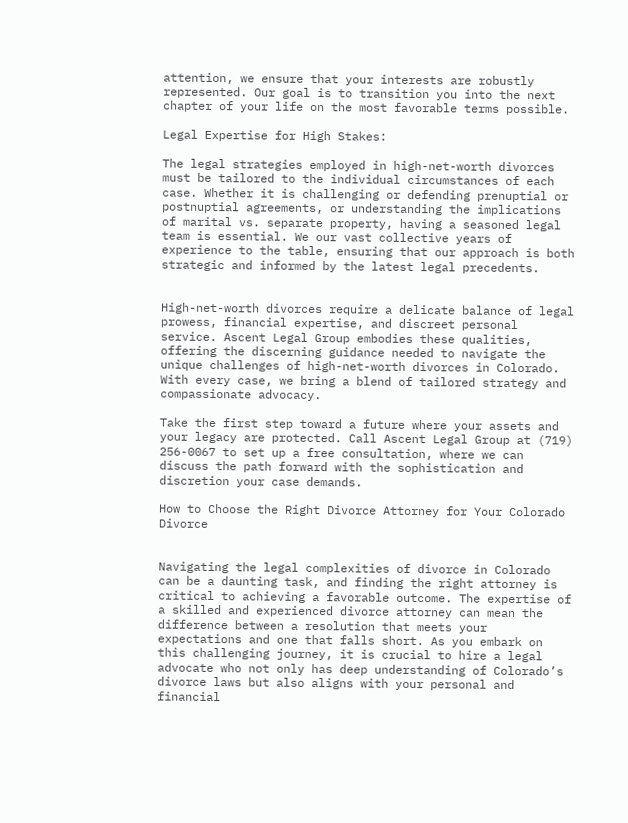attention, we ensure that your interests are robustly represented. Our goal is to transition you into the next chapter of your life on the most favorable terms possible.

Legal Expertise for High Stakes:

The legal strategies employed in high-net-worth divorces must be tailored to the individual circumstances of each case. Whether it is challenging or defending prenuptial or postnuptial agreements, or understanding the implications of marital vs. separate property, having a seasoned legal team is essential. We our vast collective years of experience to the table, ensuring that our approach is both strategic and informed by the latest legal precedents.


High-net-worth divorces require a delicate balance of legal prowess, financial expertise, and discreet personal service. Ascent Legal Group embodies these qualities, offering the discerning guidance needed to navigate the unique challenges of high-net-worth divorces in Colorado. With every case, we bring a blend of tailored strategy and compassionate advocacy.

Take the first step toward a future where your assets and your legacy are protected. Call Ascent Legal Group at (719) 256-0067 to set up a free consultation, where we can discuss the path forward with the sophistication and discretion your case demands.

How to Choose the Right Divorce Attorney for Your Colorado Divorce


Navigating the legal complexities of divorce in Colorado can be a daunting task, and finding the right attorney is critical to achieving a favorable outcome. The expertise of a skilled and experienced divorce attorney can mean the difference between a resolution that meets your expectations and one that falls short. As you embark on this challenging journey, it is crucial to hire a legal advocate who not only has deep understanding of Colorado’s divorce laws but also aligns with your personal and financial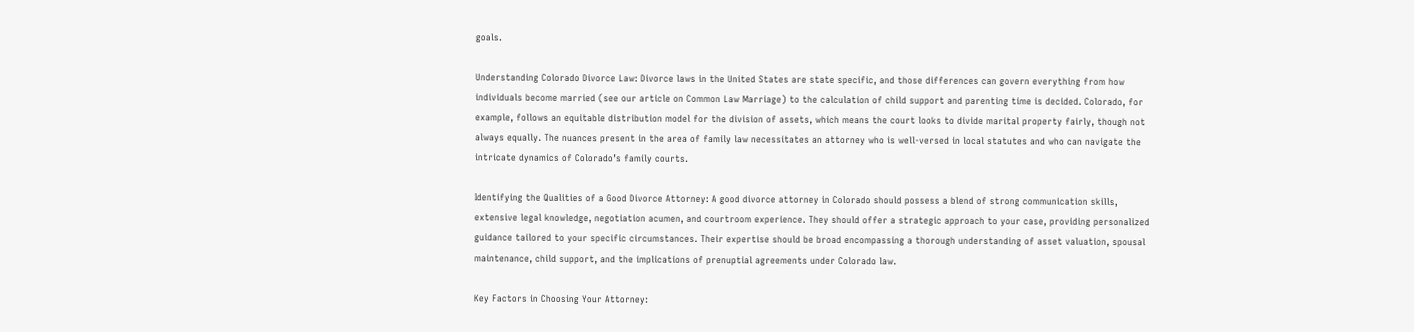goals.

Understanding Colorado Divorce Law: Divorce laws in the United States are state specific, and those differences can govern everything from how individuals become married (see our article on Common Law Marriage) to the calculation of child support and parenting time is decided. Colorado, for example, follows an equitable distribution model for the division of assets, which means the court looks to divide marital property fairly, though not always equally. The nuances present in the area of family law necessitates an attorney who is well-versed in local statutes and who can navigate the intricate dynamics of Colorado’s family courts.

Identifying the Qualities of a Good Divorce Attorney: A good divorce attorney in Colorado should possess a blend of strong communication skills, extensive legal knowledge, negotiation acumen, and courtroom experience. They should offer a strategic approach to your case, providing personalized guidance tailored to your specific circumstances. Their expertise should be broad encompassing a thorough understanding of asset valuation, spousal maintenance, child support, and the implications of prenuptial agreements under Colorado law.

Key Factors in Choosing Your Attorney: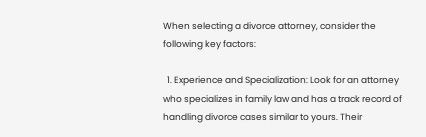When selecting a divorce attorney, consider the following key factors:

  1. Experience and Specialization: Look for an attorney who specializes in family law and has a track record of handling divorce cases similar to yours. Their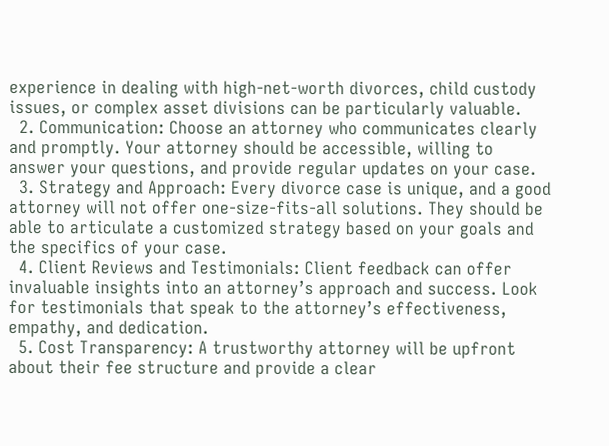experience in dealing with high-net-worth divorces, child custody issues, or complex asset divisions can be particularly valuable.
  2. Communication: Choose an attorney who communicates clearly and promptly. Your attorney should be accessible, willing to answer your questions, and provide regular updates on your case.
  3. Strategy and Approach: Every divorce case is unique, and a good attorney will not offer one-size-fits-all solutions. They should be able to articulate a customized strategy based on your goals and the specifics of your case.
  4. Client Reviews and Testimonials: Client feedback can offer invaluable insights into an attorney’s approach and success. Look for testimonials that speak to the attorney’s effectiveness, empathy, and dedication.
  5. Cost Transparency: A trustworthy attorney will be upfront about their fee structure and provide a clear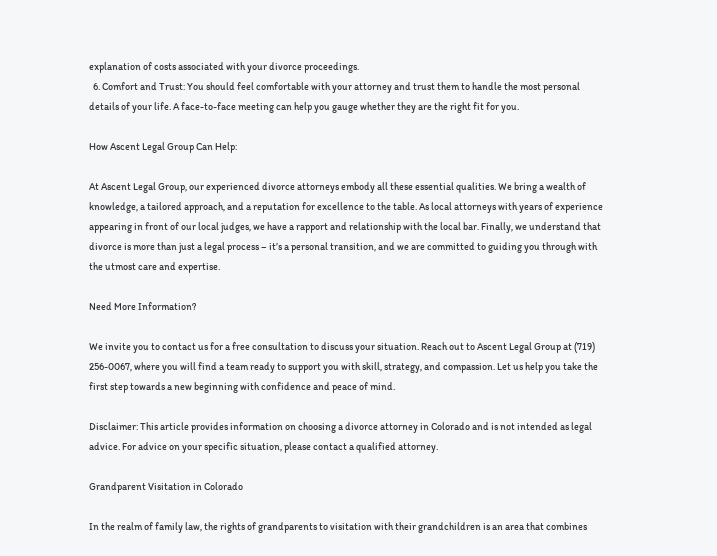explanation of costs associated with your divorce proceedings.
  6. Comfort and Trust: You should feel comfortable with your attorney and trust them to handle the most personal details of your life. A face-to-face meeting can help you gauge whether they are the right fit for you.

How Ascent Legal Group Can Help:

At Ascent Legal Group, our experienced divorce attorneys embody all these essential qualities. We bring a wealth of knowledge, a tailored approach, and a reputation for excellence to the table. As local attorneys with years of experience appearing in front of our local judges, we have a rapport and relationship with the local bar. Finally, we understand that divorce is more than just a legal process – it’s a personal transition, and we are committed to guiding you through with the utmost care and expertise.

Need More Information?

We invite you to contact us for a free consultation to discuss your situation. Reach out to Ascent Legal Group at (719) 256-0067, where you will find a team ready to support you with skill, strategy, and compassion. Let us help you take the first step towards a new beginning with confidence and peace of mind.

Disclaimer: This article provides information on choosing a divorce attorney in Colorado and is not intended as legal advice. For advice on your specific situation, please contact a qualified attorney.

Grandparent Visitation in Colorado

In the realm of family law, the rights of grandparents to visitation with their grandchildren is an area that combines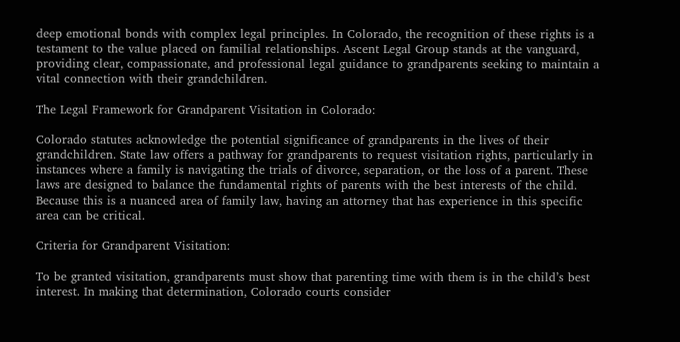deep emotional bonds with complex legal principles. In Colorado, the recognition of these rights is a testament to the value placed on familial relationships. Ascent Legal Group stands at the vanguard, providing clear, compassionate, and professional legal guidance to grandparents seeking to maintain a vital connection with their grandchildren.

The Legal Framework for Grandparent Visitation in Colorado:

Colorado statutes acknowledge the potential significance of grandparents in the lives of their grandchildren. State law offers a pathway for grandparents to request visitation rights, particularly in instances where a family is navigating the trials of divorce, separation, or the loss of a parent. These laws are designed to balance the fundamental rights of parents with the best interests of the child. Because this is a nuanced area of family law, having an attorney that has experience in this specific area can be critical.

Criteria for Grandparent Visitation:

To be granted visitation, grandparents must show that parenting time with them is in the child’s best interest. In making that determination, Colorado courts consider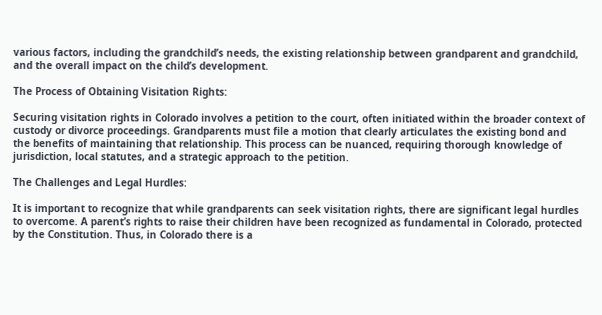various factors, including the grandchild’s needs, the existing relationship between grandparent and grandchild, and the overall impact on the child’s development.

The Process of Obtaining Visitation Rights:

Securing visitation rights in Colorado involves a petition to the court, often initiated within the broader context of custody or divorce proceedings. Grandparents must file a motion that clearly articulates the existing bond and the benefits of maintaining that relationship. This process can be nuanced, requiring thorough knowledge of jurisdiction, local statutes, and a strategic approach to the petition.

The Challenges and Legal Hurdles:

It is important to recognize that while grandparents can seek visitation rights, there are significant legal hurdles to overcome. A parent’s rights to raise their children have been recognized as fundamental in Colorado, protected by the Constitution. Thus, in Colorado there is a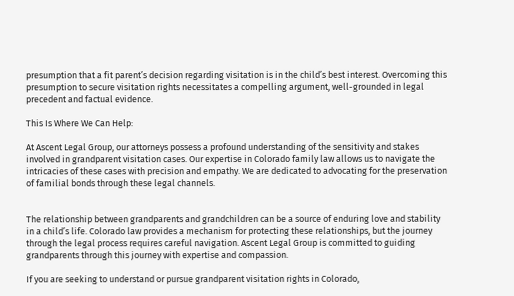presumption that a fit parent’s decision regarding visitation is in the child’s best interest. Overcoming this presumption to secure visitation rights necessitates a compelling argument, well-grounded in legal precedent and factual evidence.

This Is Where We Can Help:

At Ascent Legal Group, our attorneys possess a profound understanding of the sensitivity and stakes involved in grandparent visitation cases. Our expertise in Colorado family law allows us to navigate the intricacies of these cases with precision and empathy. We are dedicated to advocating for the preservation of familial bonds through these legal channels.


The relationship between grandparents and grandchildren can be a source of enduring love and stability in a child’s life. Colorado law provides a mechanism for protecting these relationships, but the journey through the legal process requires careful navigation. Ascent Legal Group is committed to guiding grandparents through this journey with expertise and compassion.

If you are seeking to understand or pursue grandparent visitation rights in Colorado,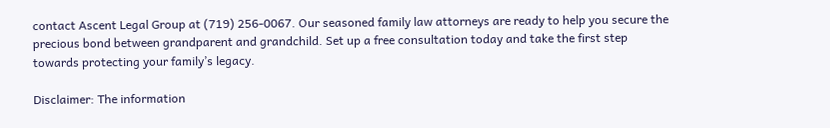contact Ascent Legal Group at (719) 256-0067. Our seasoned family law attorneys are ready to help you secure the precious bond between grandparent and grandchild. Set up a free consultation today and take the first step towards protecting your family’s legacy.

Disclaimer: The information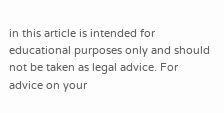in this article is intended for educational purposes only and should not be taken as legal advice. For advice on your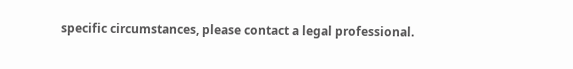specific circumstances, please contact a legal professional.